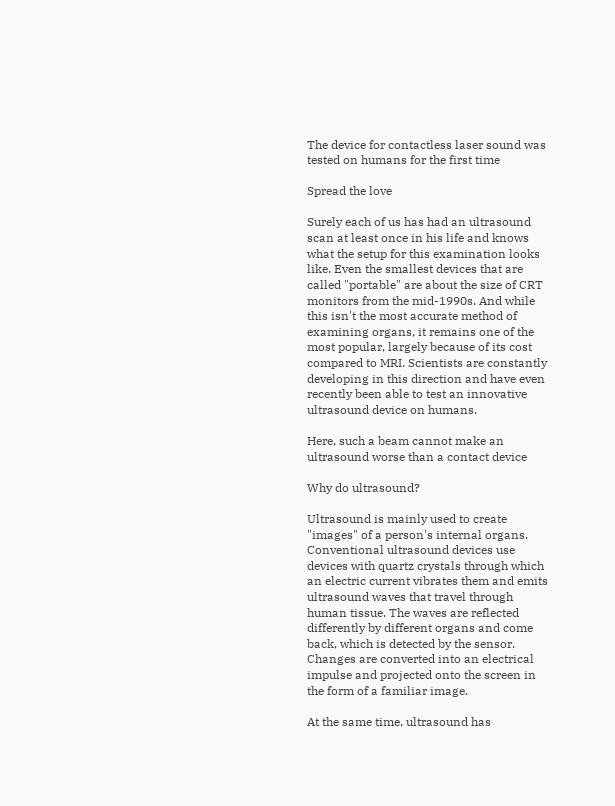The device for contactless laser sound was tested on humans for the first time

Spread the love

Surely each of us has had an ultrasound scan at least once in his life and knows what the setup for this examination looks like. Even the smallest devices that are called "portable" are about the size of CRT monitors from the mid-1990s. And while this isn't the most accurate method of examining organs, it remains one of the most popular, largely because of its cost compared to MRI. Scientists are constantly developing in this direction and have even recently been able to test an innovative ultrasound device on humans.

Here, such a beam cannot make an ultrasound worse than a contact device

Why do ultrasound?

Ultrasound is mainly used to create "images" of a person's internal organs. Conventional ultrasound devices use devices with quartz crystals through which an electric current vibrates them and emits ultrasound waves that travel through human tissue. The waves are reflected differently by different organs and come back, which is detected by the sensor. Changes are converted into an electrical impulse and projected onto the screen in the form of a familiar image.

At the same time, ultrasound has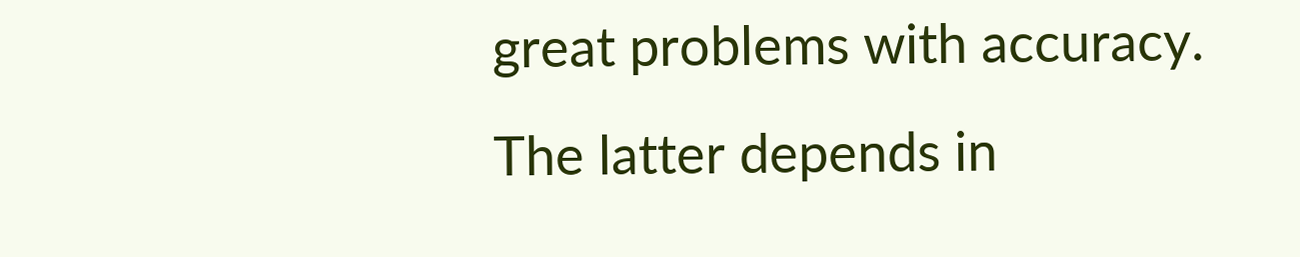great problems with accuracy. The latter depends in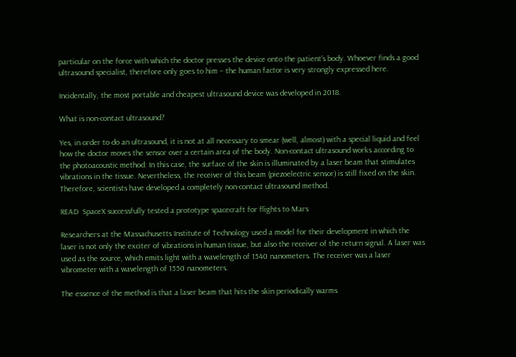particular on the force with which the doctor presses the device onto the patient's body. Whoever finds a good ultrasound specialist, therefore only goes to him – the human factor is very strongly expressed here.

Incidentally, the most portable and cheapest ultrasound device was developed in 2018.

What is non-contact ultrasound?

Yes, in order to do an ultrasound, it is not at all necessary to smear (well, almost) with a special liquid and feel how the doctor moves the sensor over a certain area of the body. Non-contact ultrasound works according to the photoacoustic method: In this case, the surface of the skin is illuminated by a laser beam that stimulates vibrations in the tissue. Nevertheless, the receiver of this beam (piezoelectric sensor) is still fixed on the skin. Therefore, scientists have developed a completely non-contact ultrasound method.

READ  SpaceX successfully tested a prototype spacecraft for flights to Mars

Researchers at the Massachusetts Institute of Technology used a model for their development in which the laser is not only the exciter of vibrations in human tissue, but also the receiver of the return signal. A laser was used as the source, which emits light with a wavelength of 1540 nanometers. The receiver was a laser vibrometer with a wavelength of 1550 nanometers.

The essence of the method is that a laser beam that hits the skin periodically warms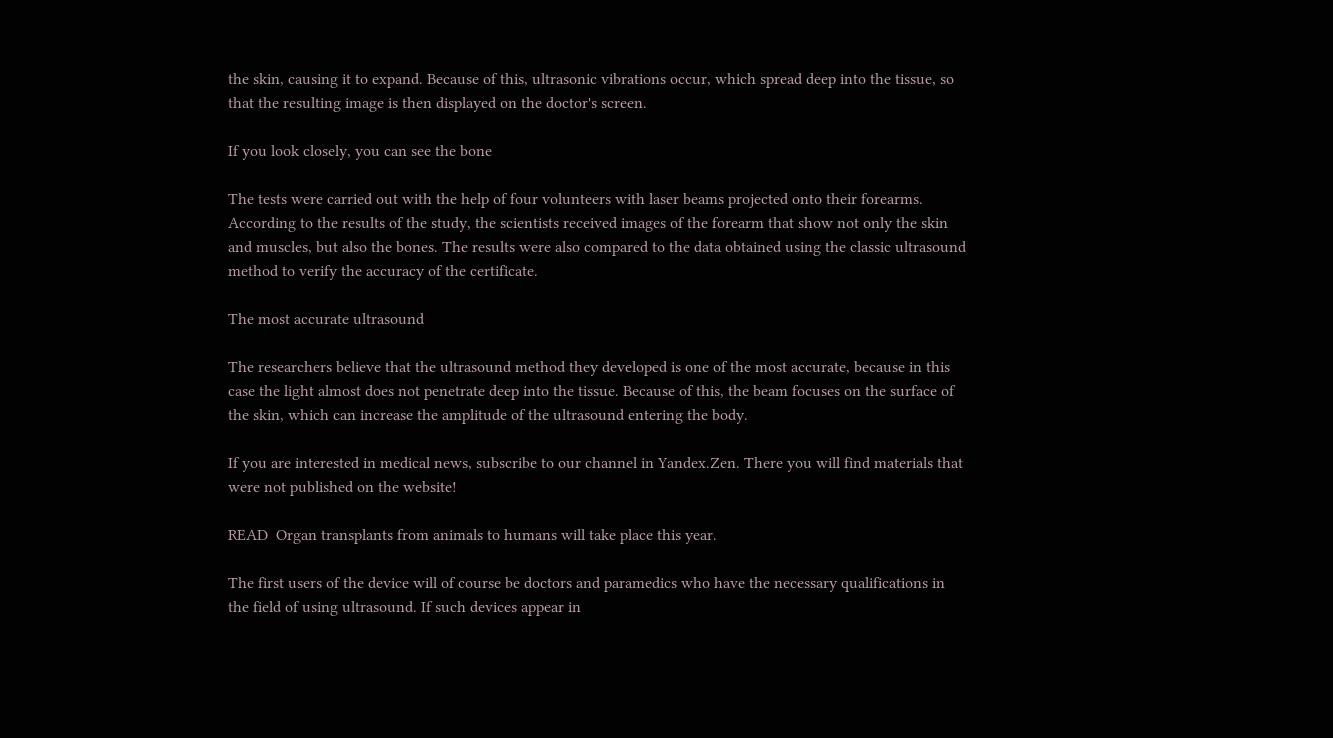the skin, causing it to expand. Because of this, ultrasonic vibrations occur, which spread deep into the tissue, so that the resulting image is then displayed on the doctor's screen.

If you look closely, you can see the bone

The tests were carried out with the help of four volunteers with laser beams projected onto their forearms. According to the results of the study, the scientists received images of the forearm that show not only the skin and muscles, but also the bones. The results were also compared to the data obtained using the classic ultrasound method to verify the accuracy of the certificate.

The most accurate ultrasound

The researchers believe that the ultrasound method they developed is one of the most accurate, because in this case the light almost does not penetrate deep into the tissue. Because of this, the beam focuses on the surface of the skin, which can increase the amplitude of the ultrasound entering the body.

If you are interested in medical news, subscribe to our channel in Yandex.Zen. There you will find materials that were not published on the website!

READ  Organ transplants from animals to humans will take place this year.

The first users of the device will of course be doctors and paramedics who have the necessary qualifications in the field of using ultrasound. If such devices appear in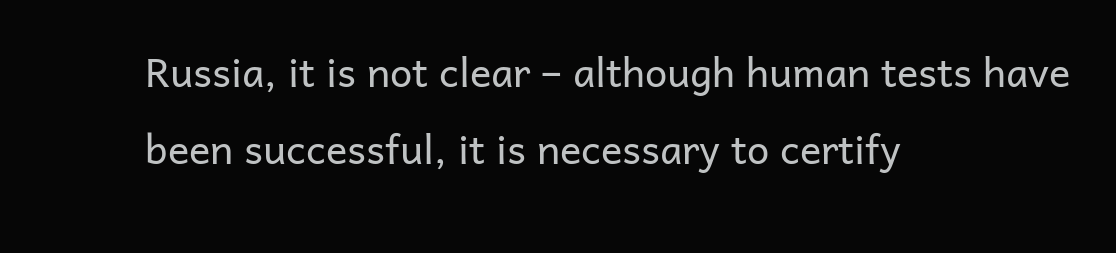Russia, it is not clear – although human tests have been successful, it is necessary to certify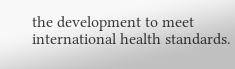the development to meet international health standards.